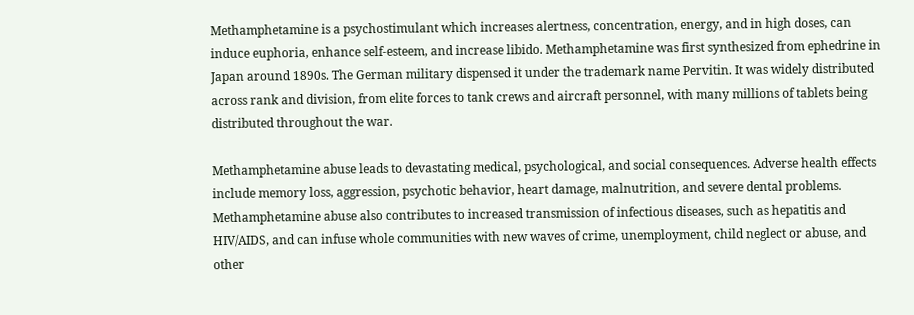Methamphetamine is a psychostimulant which increases alertness, concentration, energy, and in high doses, can induce euphoria, enhance self-esteem, and increase libido. Methamphetamine was first synthesized from ephedrine in Japan around 1890s. The German military dispensed it under the trademark name Pervitin. It was widely distributed across rank and division, from elite forces to tank crews and aircraft personnel, with many millions of tablets being distributed throughout the war.

Methamphetamine abuse leads to devastating medical, psychological, and social consequences. Adverse health effects include memory loss, aggression, psychotic behavior, heart damage, malnutrition, and severe dental problems. Methamphetamine abuse also contributes to increased transmission of infectious diseases, such as hepatitis and HIV/AIDS, and can infuse whole communities with new waves of crime, unemployment, child neglect or abuse, and other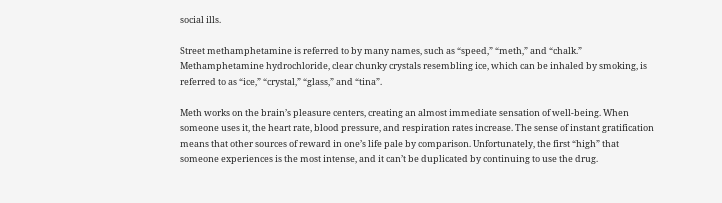social ills.

Street methamphetamine is referred to by many names, such as “speed,” “meth,” and “chalk.” Methamphetamine hydrochloride, clear chunky crystals resembling ice, which can be inhaled by smoking, is referred to as “ice,” “crystal,” “glass,” and “tina”.

Meth works on the brain’s pleasure centers, creating an almost immediate sensation of well-being. When someone uses it, the heart rate, blood pressure, and respiration rates increase. The sense of instant gratification means that other sources of reward in one’s life pale by comparison. Unfortunately, the first “high” that someone experiences is the most intense, and it can’t be duplicated by continuing to use the drug.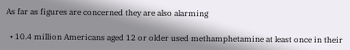As far as figures are concerned they are also alarming

  • 10.4 million Americans aged 12 or older used methamphetamine at least once in their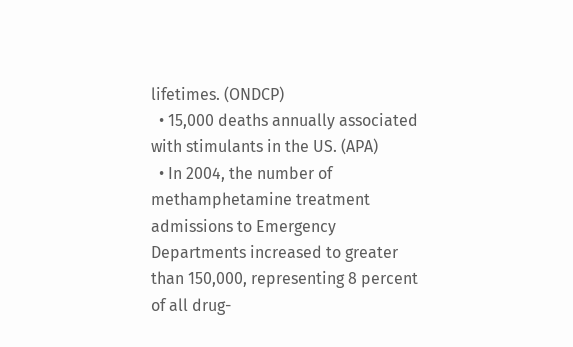lifetimes. (ONDCP)
  • 15,000 deaths annually associated with stimulants in the US. (APA)
  • In 2004, the number of methamphetamine treatment admissions to Emergency Departments increased to greater than 150,000, representing 8 percent of all drug-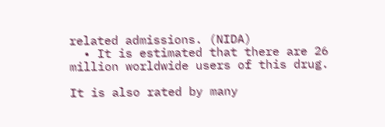related admissions. (NIDA)
  • It is estimated that there are 26 million worldwide users of this drug.

It is also rated by many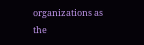organizations as the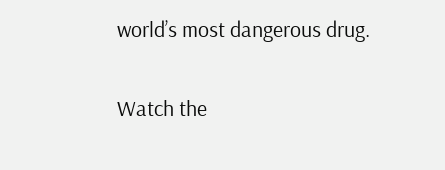world’s most dangerous drug.

Watch the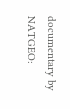documentary by NATGEO: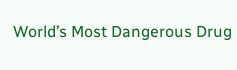World’s Most Dangerous Drug